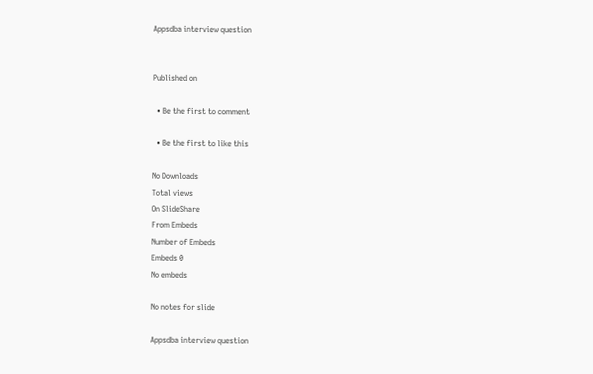Appsdba interview question


Published on

  • Be the first to comment

  • Be the first to like this

No Downloads
Total views
On SlideShare
From Embeds
Number of Embeds
Embeds 0
No embeds

No notes for slide

Appsdba interview question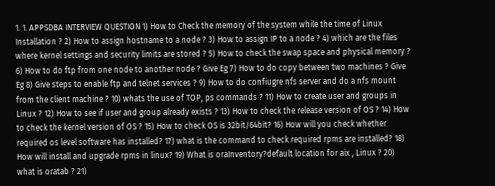1. 1. APPSDBA INTERVIEW QUESTION 1) How to Check the memory of the system while the time of Linux Installation ? 2) How to assign hostname to a node ? 3) How to assign IP to a node ? 4) which are the files where kernel settings and security limits are stored ? 5) How to check the swap space and physical memory ? 6) How to do ftp from one node to another node ? Give Eg 7) How to do copy between two machines ? Give Eg 8) Give steps to enable ftp and telnet services ? 9) How to do confiugre nfs server and do a nfs mount from the client machine ? 10) whats the use of TOP, ps commands ? 11) How to create user and groups in Linux ? 12) How to see if user and group already exists ? 13) How to check the release version of OS ? 14) How to check the kernel version of OS ? 15) How to check OS is 32bit/64bit? 16) How will you check whether required os level software has installed? 17) what is the command to check required rpms are installed? 18) How will install and upgrade rpms in linux? 19) What is oraInventory?default location for aix , Linux ? 20) what is oratab ? 21)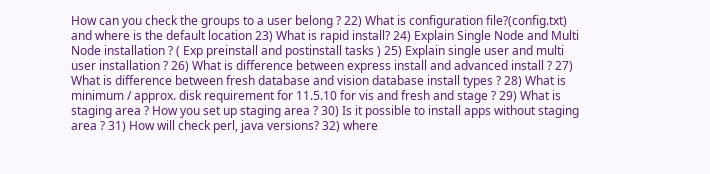How can you check the groups to a user belong ? 22) What is configuration file?(config.txt) and where is the default location 23) What is rapid install? 24) Explain Single Node and Multi Node installation ? ( Exp preinstall and postinstall tasks ) 25) Explain single user and multi user installation ? 26) What is difference between express install and advanced install ? 27) What is difference between fresh database and vision database install types ? 28) What is minimum / approx. disk requirement for 11.5.10 for vis and fresh and stage ? 29) What is staging area ? How you set up staging area ? 30) Is it possible to install apps without staging area ? 31) How will check perl, java versions? 32) where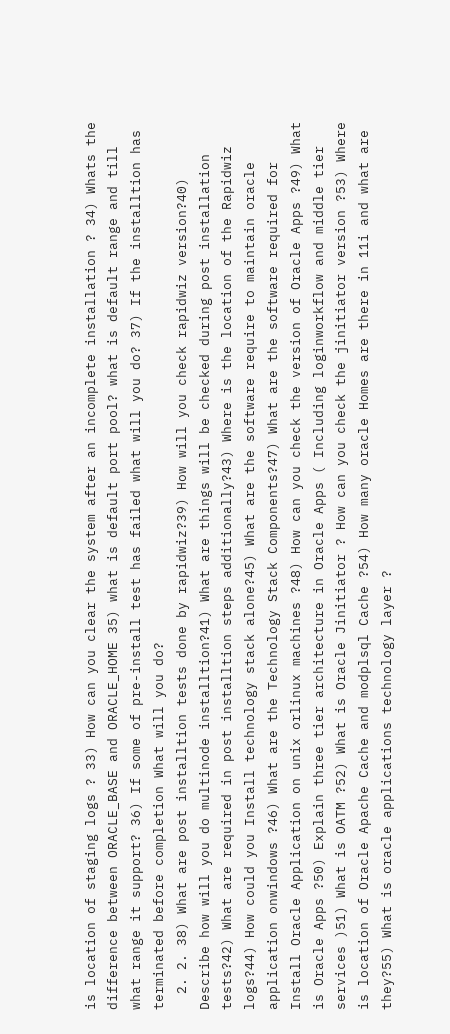is location of staging logs ? 33) How can you clear the system after an incomplete installation ? 34) Whats the difference between ORACLE_BASE and ORACLE_HOME 35) what is default port pool? what is default range and till what range it support? 36) If some of pre-install test has failed what will you do? 37) If the installtion has terminated before completion What will you do?
  2. 2. 38) What are post installtion tests done by rapidwiz?39) How will you check rapidwiz version?40) Describe how will you do multinode installtion?41) What are things will be checked during post installation tests?42) What are required in post installtion steps additionally?43) Where is the location of the Rapidwiz logs?44) How could you Install technology stack alone?45) What are the software require to maintain oracle application onwindows ?46) What are the Technology Stack Components?47) What are the software required for Install Oracle Application on unix orlinux machines ?48) How can you check the version of Oracle Apps ?49) What is Oracle Apps ?50) Explain three tier architecture in Oracle Apps ( Including loginworkflow and middle tier services )51) What is OATM ?52) What is Oracle Jinitiator ? How can you check the jinitiator version ?53) Where is location of Oracle Apache Cache and modplsql Cache ?54) How many oracle Homes are there in 11i and what are they?55) What is oracle applications technology layer ?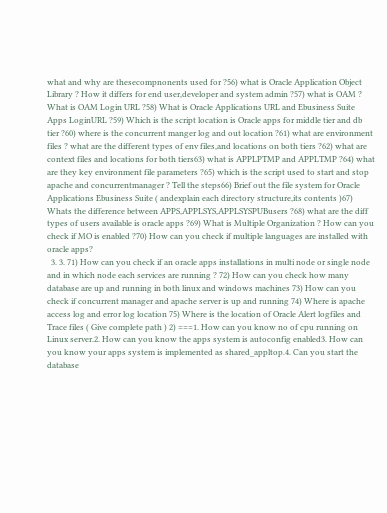what and why are thesecompnonents used for ?56) what is Oracle Application Object Library ? How it differs for end user,developer and system admin ?57) what is OAM ? What is OAM Login URL ?58) What is Oracle Applications URL and Ebusiness Suite Apps LoginURL ?59) Which is the script location is Oracle apps for middle tier and db tier ?60) where is the concurrent manger log and out location ?61) what are environment files ? what are the different types of env files,and locations on both tiers ?62) what are context files and locations for both tiers63) what is APPLPTMP and APPLTMP ?64) what are they key environment file parameters ?65) which is the script used to start and stop apache and concurrentmanager ? Tell the steps66) Brief out the file system for Oracle Applications Ebusiness Suite ( andexplain each directory structure,its contents )67) Whats the difference between APPS,APPLSYS,APPLSYSPUBusers ?68) what are the diff types of users available is oracle apps ?69) What is Multiple Organization ? How can you check if MO is enabled ?70) How can you check if multiple languages are installed with oracle apps?
  3. 3. 71) How can you check if an oracle apps installations in multi node or single node and in which node each services are running ? 72) How can you check how many database are up and running in both linux and windows machines 73) How can you check if concurrent manager and apache server is up and running 74) Where is apache access log and error log location 75) Where is the location of Oracle Alert logfiles and Trace files ( Give complete path ) 2) ===1. How can you know no of cpu running on Linux server.2. How can you know the apps system is autoconfig enabled3. How can you know your apps system is implemented as shared_appltop.4. Can you start the database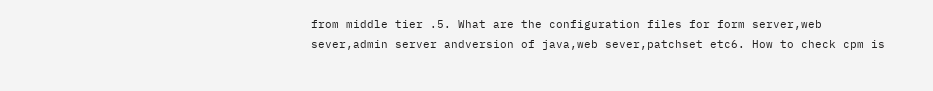from middle tier .5. What are the configuration files for form server,web sever,admin server andversion of java,web sever,patchset etc6. How to check cpm is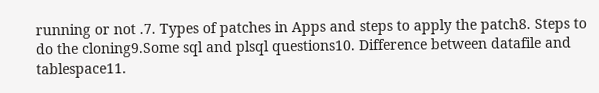running or not .7. Types of patches in Apps and steps to apply the patch8. Steps to do the cloning9.Some sql and plsql questions10. Difference between datafile and tablespace11.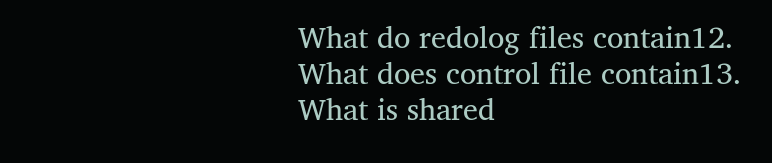What do redolog files contain12. What does control file contain13. What is shared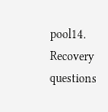pool14. Recovery questions